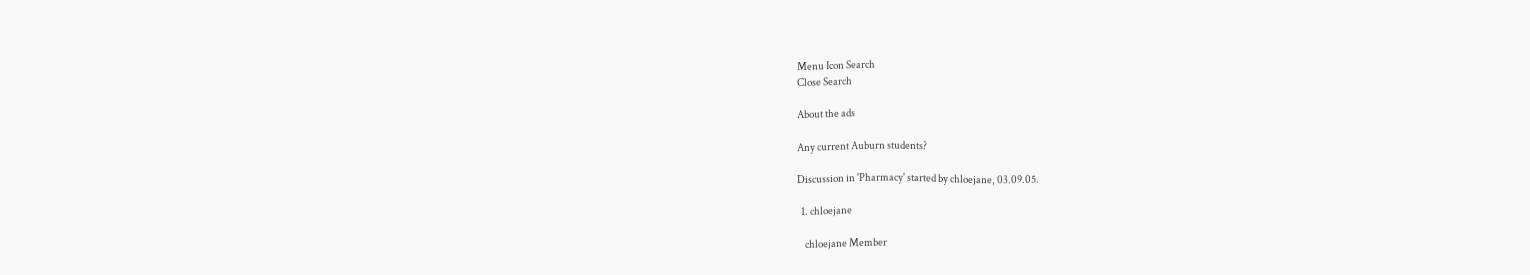Menu Icon Search
Close Search

About the ads

Any current Auburn students?

Discussion in 'Pharmacy' started by chloejane, 03.09.05.

  1. chloejane

    chloejane Member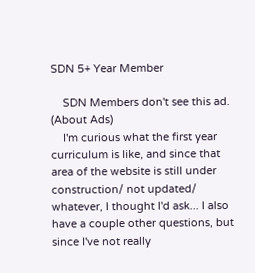SDN 5+ Year Member

    SDN Members don't see this ad. (About Ads)
    I'm curious what the first year curriculum is like, and since that area of the website is still under construction/ not updated/ whatever, I thought I'd ask... I also have a couple other questions, but since I've not really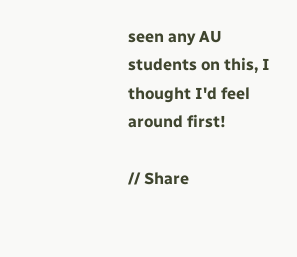seen any AU students on this, I thought I'd feel around first!

// Share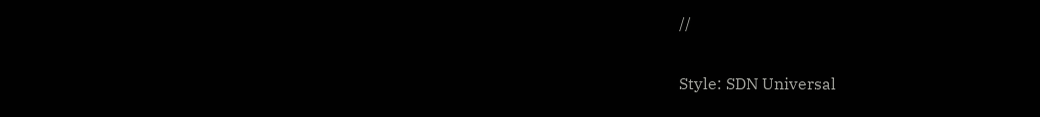//

Style: SDN Universal